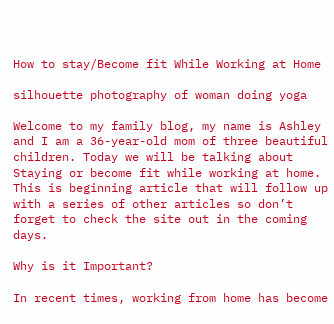How to stay/Become fit While Working at Home

silhouette photography of woman doing yoga

Welcome to my family blog, my name is Ashley and I am a 36-year-old mom of three beautiful children. Today we will be talking about Staying or become fit while working at home. This is beginning article that will follow up with a series of other articles so don’t forget to check the site out in the coming days.

Why is it Important?

In recent times, working from home has become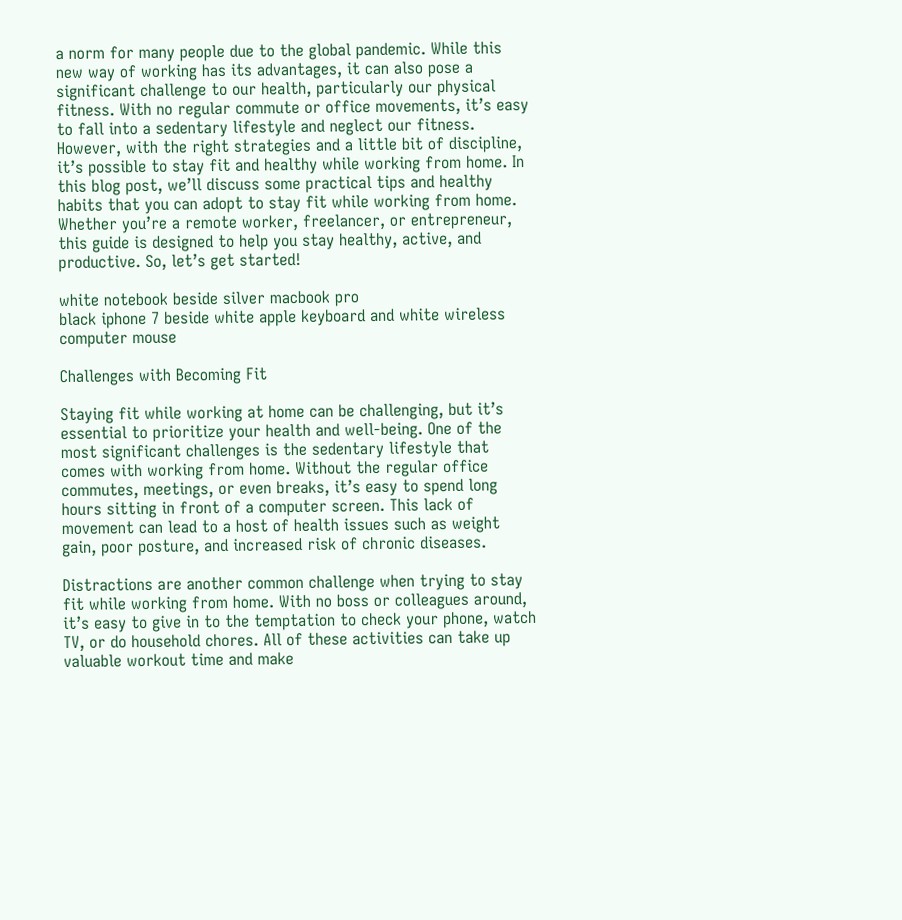a norm for many people due to the global pandemic. While this new way of working has its advantages, it can also pose a significant challenge to our health, particularly our physical fitness. With no regular commute or office movements, it’s easy to fall into a sedentary lifestyle and neglect our fitness. However, with the right strategies and a little bit of discipline, it’s possible to stay fit and healthy while working from home. In this blog post, we’ll discuss some practical tips and healthy habits that you can adopt to stay fit while working from home. Whether you’re a remote worker, freelancer, or entrepreneur, this guide is designed to help you stay healthy, active, and productive. So, let’s get started!

white notebook beside silver macbook pro
black iphone 7 beside white apple keyboard and white wireless computer mouse

Challenges with Becoming Fit

Staying fit while working at home can be challenging, but it’s essential to prioritize your health and well-being. One of the most significant challenges is the sedentary lifestyle that comes with working from home. Without the regular office commutes, meetings, or even breaks, it’s easy to spend long hours sitting in front of a computer screen. This lack of movement can lead to a host of health issues such as weight gain, poor posture, and increased risk of chronic diseases.

Distractions are another common challenge when trying to stay fit while working from home. With no boss or colleagues around, it’s easy to give in to the temptation to check your phone, watch TV, or do household chores. All of these activities can take up valuable workout time and make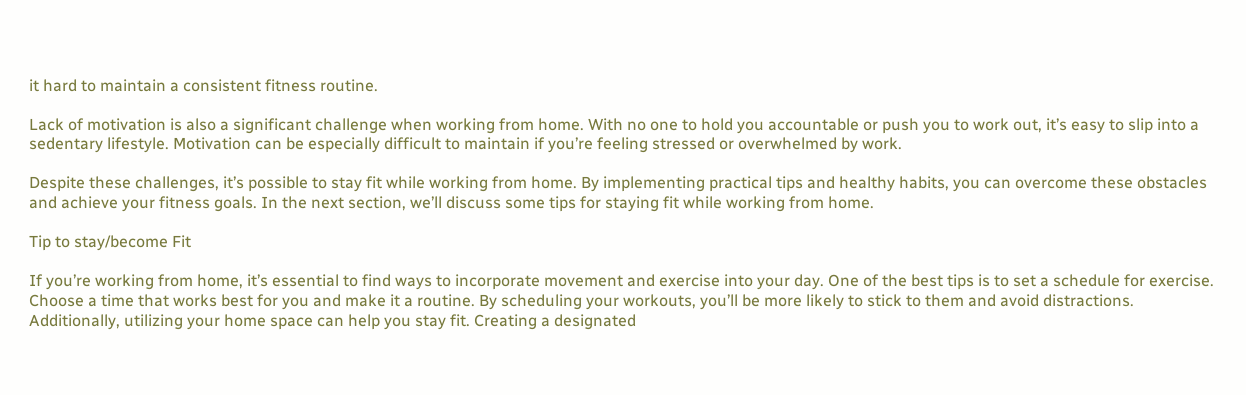it hard to maintain a consistent fitness routine.

Lack of motivation is also a significant challenge when working from home. With no one to hold you accountable or push you to work out, it’s easy to slip into a sedentary lifestyle. Motivation can be especially difficult to maintain if you’re feeling stressed or overwhelmed by work.

Despite these challenges, it’s possible to stay fit while working from home. By implementing practical tips and healthy habits, you can overcome these obstacles and achieve your fitness goals. In the next section, we’ll discuss some tips for staying fit while working from home.

Tip to stay/become Fit

If you’re working from home, it’s essential to find ways to incorporate movement and exercise into your day. One of the best tips is to set a schedule for exercise. Choose a time that works best for you and make it a routine. By scheduling your workouts, you’ll be more likely to stick to them and avoid distractions. Additionally, utilizing your home space can help you stay fit. Creating a designated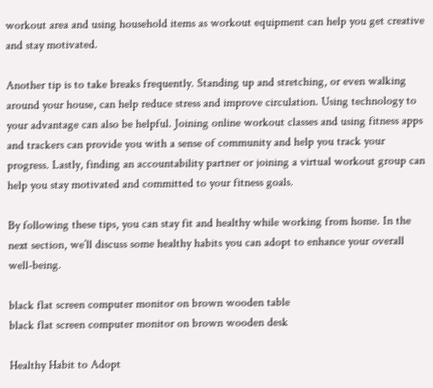workout area and using household items as workout equipment can help you get creative and stay motivated.

Another tip is to take breaks frequently. Standing up and stretching, or even walking around your house, can help reduce stress and improve circulation. Using technology to your advantage can also be helpful. Joining online workout classes and using fitness apps and trackers can provide you with a sense of community and help you track your progress. Lastly, finding an accountability partner or joining a virtual workout group can help you stay motivated and committed to your fitness goals.

By following these tips, you can stay fit and healthy while working from home. In the next section, we’ll discuss some healthy habits you can adopt to enhance your overall well-being.

black flat screen computer monitor on brown wooden table
black flat screen computer monitor on brown wooden desk

Healthy Habit to Adopt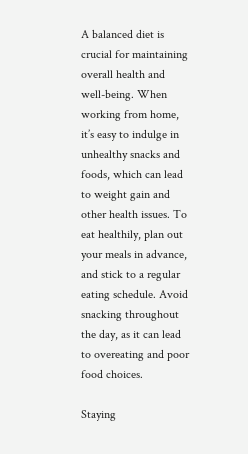A balanced diet is crucial for maintaining overall health and well-being. When working from home, it’s easy to indulge in unhealthy snacks and foods, which can lead to weight gain and other health issues. To eat healthily, plan out your meals in advance, and stick to a regular eating schedule. Avoid snacking throughout the day, as it can lead to overeating and poor food choices.

Staying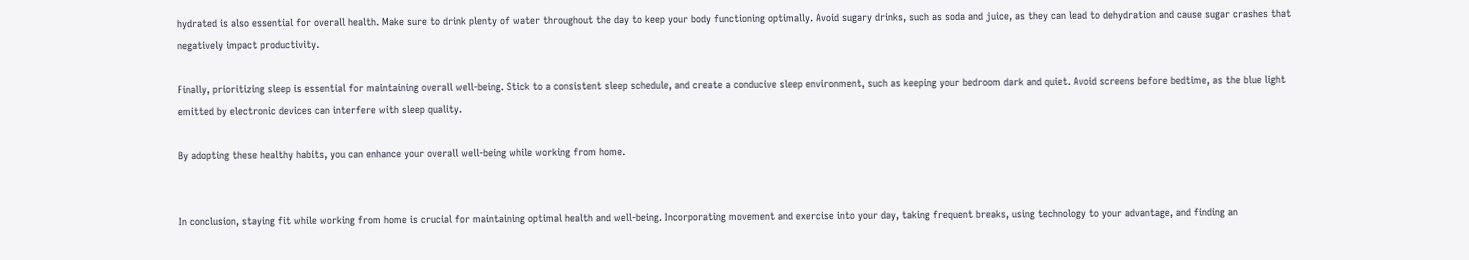hydrated is also essential for overall health. Make sure to drink plenty of water throughout the day to keep your body functioning optimally. Avoid sugary drinks, such as soda and juice, as they can lead to dehydration and cause sugar crashes that negatively impact productivity.

Finally, prioritizing sleep is essential for maintaining overall well-being. Stick to a consistent sleep schedule, and create a conducive sleep environment, such as keeping your bedroom dark and quiet. Avoid screens before bedtime, as the blue light emitted by electronic devices can interfere with sleep quality.

By adopting these healthy habits, you can enhance your overall well-being while working from home.


In conclusion, staying fit while working from home is crucial for maintaining optimal health and well-being. Incorporating movement and exercise into your day, taking frequent breaks, using technology to your advantage, and finding an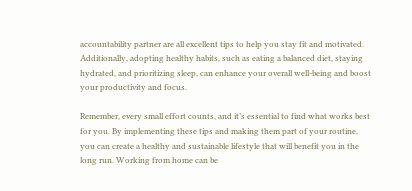accountability partner are all excellent tips to help you stay fit and motivated. Additionally, adopting healthy habits, such as eating a balanced diet, staying hydrated, and prioritizing sleep, can enhance your overall well-being and boost your productivity and focus.

Remember, every small effort counts, and it’s essential to find what works best for you. By implementing these tips and making them part of your routine, you can create a healthy and sustainable lifestyle that will benefit you in the long run. Working from home can be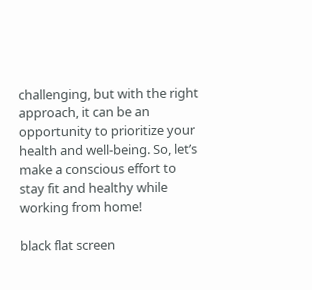challenging, but with the right approach, it can be an opportunity to prioritize your health and well-being. So, let’s make a conscious effort to stay fit and healthy while working from home!

black flat screen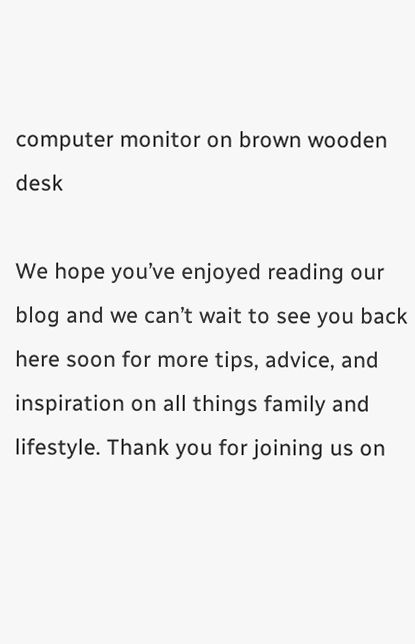computer monitor on brown wooden desk

We hope you’ve enjoyed reading our blog and we can’t wait to see you back here soon for more tips, advice, and inspiration on all things family and lifestyle. Thank you for joining us on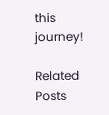this journey!

Related Posts